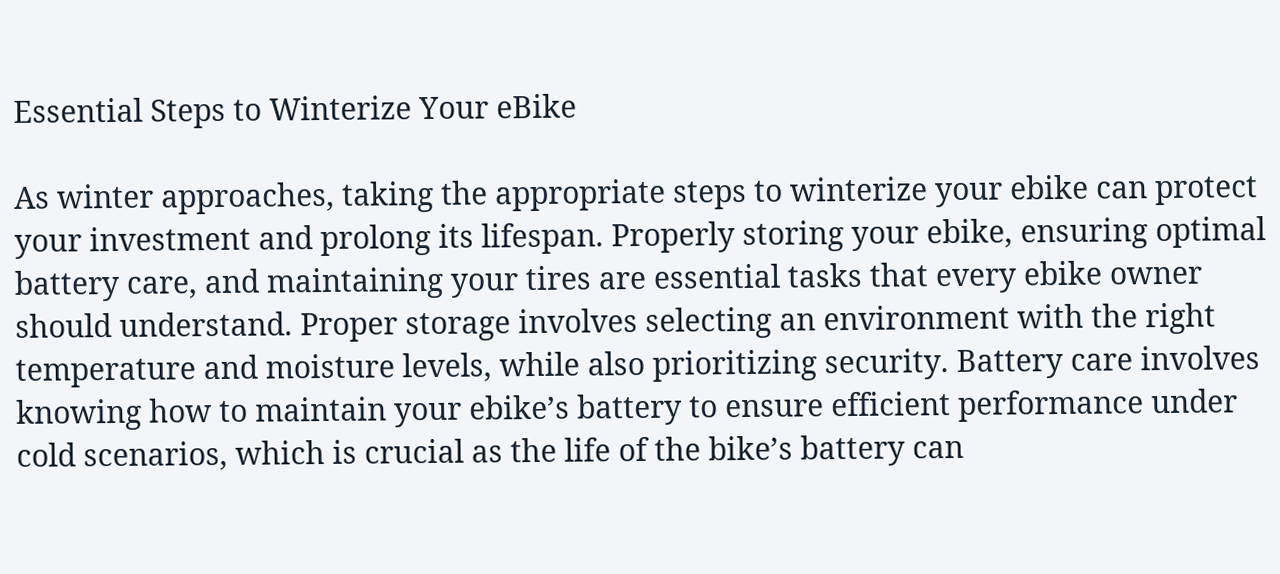Essential Steps to Winterize Your eBike

As winter approaches, taking the appropriate steps to winterize your ebike can protect your investment and prolong its lifespan. Properly storing your ebike, ensuring optimal battery care, and maintaining your tires are essential tasks that every ebike owner should understand. Proper storage involves selecting an environment with the right temperature and moisture levels, while also prioritizing security. Battery care involves knowing how to maintain your ebike’s battery to ensure efficient performance under cold scenarios, which is crucial as the life of the bike’s battery can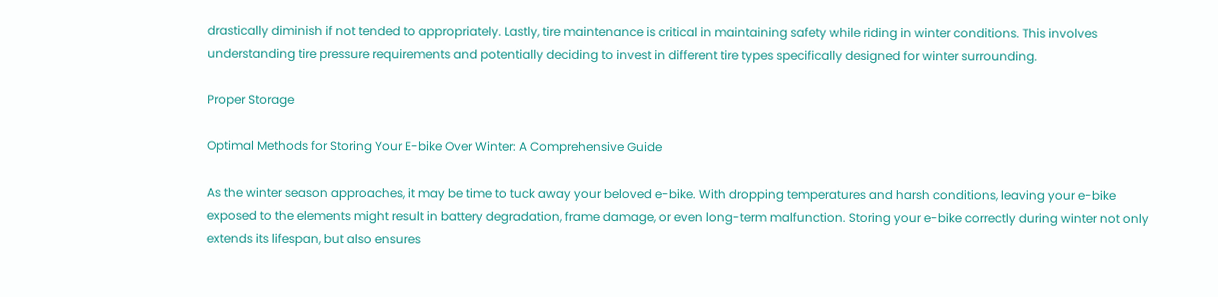drastically diminish if not tended to appropriately. Lastly, tire maintenance is critical in maintaining safety while riding in winter conditions. This involves understanding tire pressure requirements and potentially deciding to invest in different tire types specifically designed for winter surrounding.

Proper Storage

Optimal Methods for Storing Your E-bike Over Winter: A Comprehensive Guide

As the winter season approaches, it may be time to tuck away your beloved e-bike. With dropping temperatures and harsh conditions, leaving your e-bike exposed to the elements might result in battery degradation, frame damage, or even long-term malfunction. Storing your e-bike correctly during winter not only extends its lifespan, but also ensures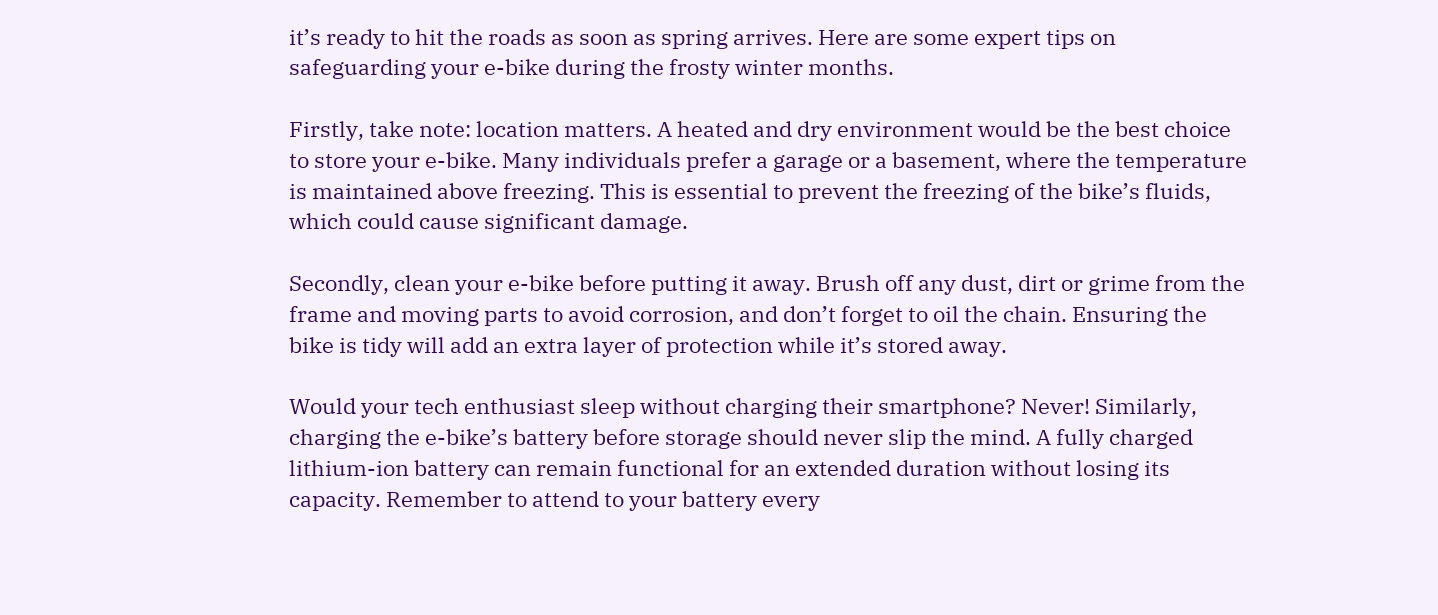it’s ready to hit the roads as soon as spring arrives. Here are some expert tips on safeguarding your e-bike during the frosty winter months.

Firstly, take note: location matters. A heated and dry environment would be the best choice to store your e-bike. Many individuals prefer a garage or a basement, where the temperature is maintained above freezing. This is essential to prevent the freezing of the bike’s fluids, which could cause significant damage.

Secondly, clean your e-bike before putting it away. Brush off any dust, dirt or grime from the frame and moving parts to avoid corrosion, and don’t forget to oil the chain. Ensuring the bike is tidy will add an extra layer of protection while it’s stored away.

Would your tech enthusiast sleep without charging their smartphone? Never! Similarly, charging the e-bike’s battery before storage should never slip the mind. A fully charged lithium-ion battery can remain functional for an extended duration without losing its capacity. Remember to attend to your battery every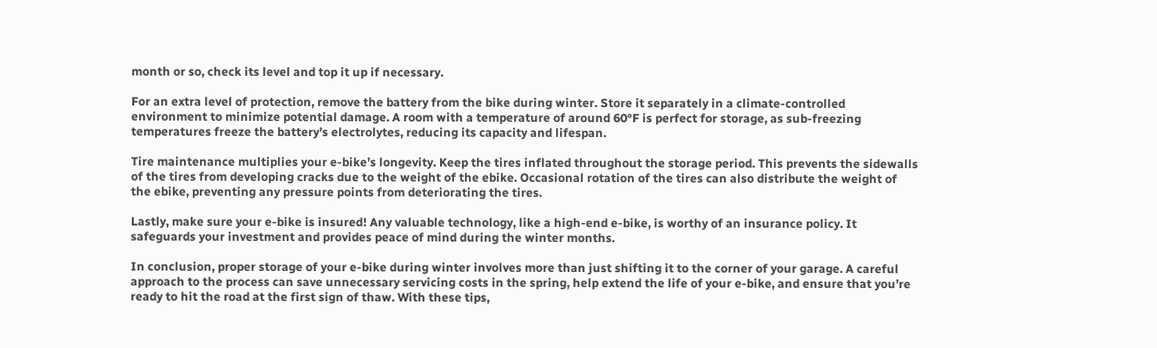month or so, check its level and top it up if necessary.

For an extra level of protection, remove the battery from the bike during winter. Store it separately in a climate-controlled environment to minimize potential damage. A room with a temperature of around 60°F is perfect for storage, as sub-freezing temperatures freeze the battery’s electrolytes, reducing its capacity and lifespan.

Tire maintenance multiplies your e-bike’s longevity. Keep the tires inflated throughout the storage period. This prevents the sidewalls of the tires from developing cracks due to the weight of the ebike. Occasional rotation of the tires can also distribute the weight of the ebike, preventing any pressure points from deteriorating the tires.

Lastly, make sure your e-bike is insured! Any valuable technology, like a high-end e-bike, is worthy of an insurance policy. It safeguards your investment and provides peace of mind during the winter months.

In conclusion, proper storage of your e-bike during winter involves more than just shifting it to the corner of your garage. A careful approach to the process can save unnecessary servicing costs in the spring, help extend the life of your e-bike, and ensure that you’re ready to hit the road at the first sign of thaw. With these tips,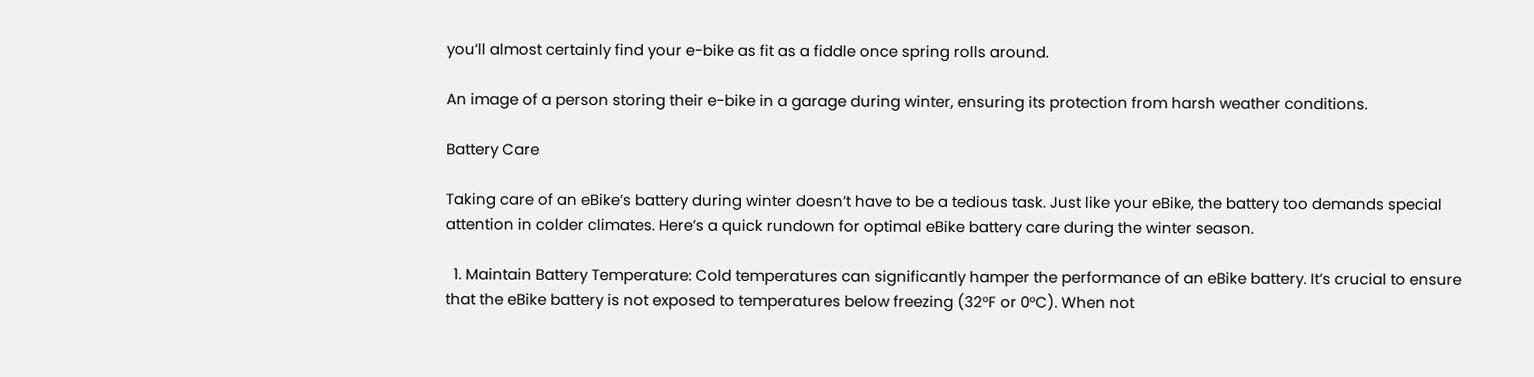you’ll almost certainly find your e-bike as fit as a fiddle once spring rolls around.

An image of a person storing their e-bike in a garage during winter, ensuring its protection from harsh weather conditions.

Battery Care

Taking care of an eBike’s battery during winter doesn’t have to be a tedious task. Just like your eBike, the battery too demands special attention in colder climates. Here’s a quick rundown for optimal eBike battery care during the winter season.

  1. Maintain Battery Temperature: Cold temperatures can significantly hamper the performance of an eBike battery. It’s crucial to ensure that the eBike battery is not exposed to temperatures below freezing (32°F or 0°C). When not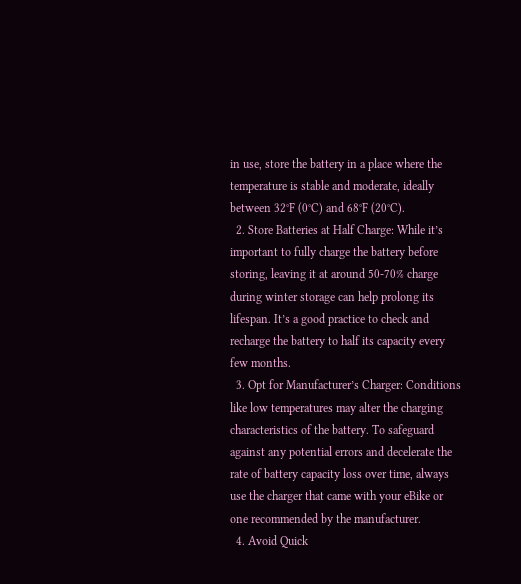in use, store the battery in a place where the temperature is stable and moderate, ideally between 32°F (0°C) and 68°F (20°C).
  2. Store Batteries at Half Charge: While it’s important to fully charge the battery before storing, leaving it at around 50-70% charge during winter storage can help prolong its lifespan. It’s a good practice to check and recharge the battery to half its capacity every few months.
  3. Opt for Manufacturer’s Charger: Conditions like low temperatures may alter the charging characteristics of the battery. To safeguard against any potential errors and decelerate the rate of battery capacity loss over time, always use the charger that came with your eBike or one recommended by the manufacturer.
  4. Avoid Quick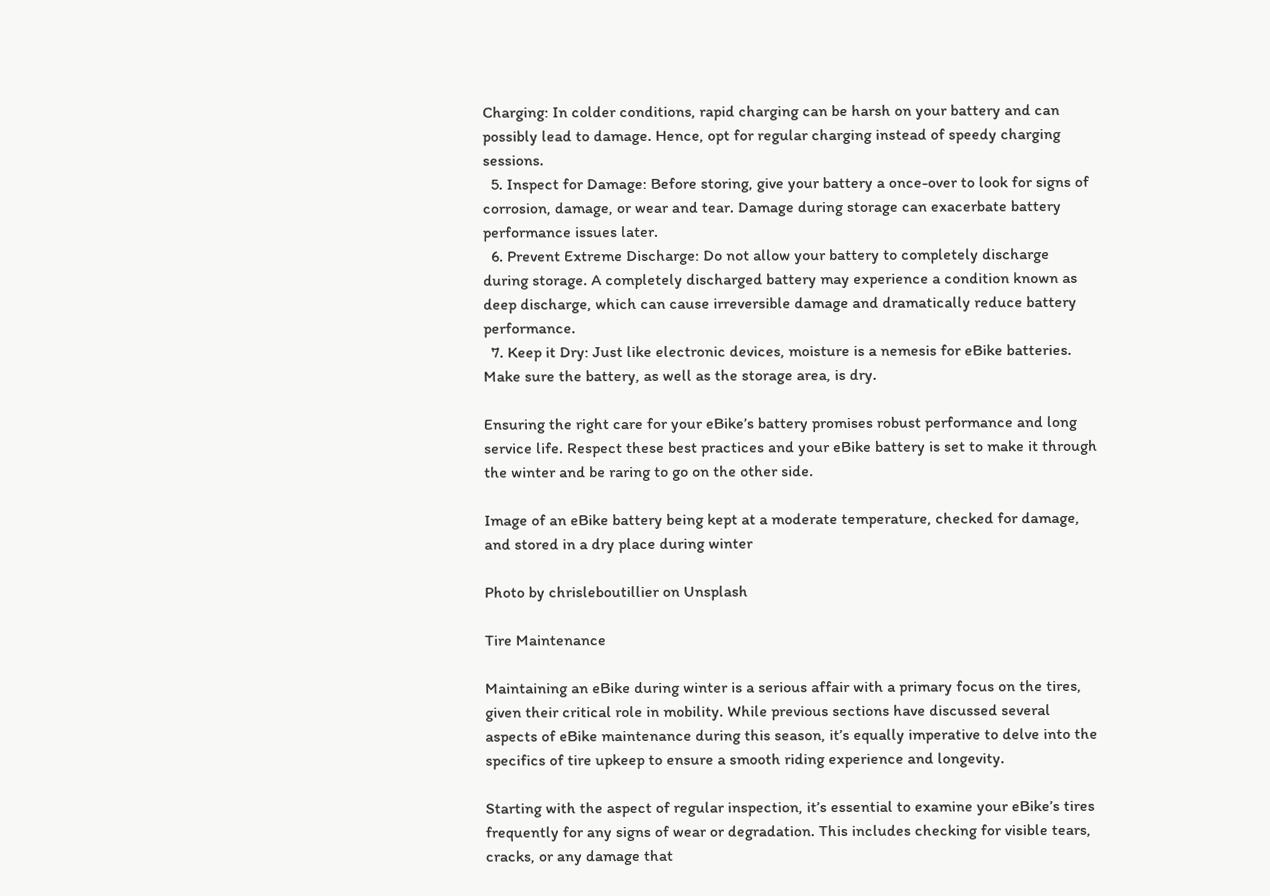Charging: In colder conditions, rapid charging can be harsh on your battery and can possibly lead to damage. Hence, opt for regular charging instead of speedy charging sessions.
  5. Inspect for Damage: Before storing, give your battery a once-over to look for signs of corrosion, damage, or wear and tear. Damage during storage can exacerbate battery performance issues later.
  6. Prevent Extreme Discharge: Do not allow your battery to completely discharge during storage. A completely discharged battery may experience a condition known as deep discharge, which can cause irreversible damage and dramatically reduce battery performance.
  7. Keep it Dry: Just like electronic devices, moisture is a nemesis for eBike batteries. Make sure the battery, as well as the storage area, is dry.

Ensuring the right care for your eBike’s battery promises robust performance and long service life. Respect these best practices and your eBike battery is set to make it through the winter and be raring to go on the other side.

Image of an eBike battery being kept at a moderate temperature, checked for damage, and stored in a dry place during winter

Photo by chrisleboutillier on Unsplash

Tire Maintenance

Maintaining an eBike during winter is a serious affair with a primary focus on the tires, given their critical role in mobility. While previous sections have discussed several aspects of eBike maintenance during this season, it’s equally imperative to delve into the specifics of tire upkeep to ensure a smooth riding experience and longevity.

Starting with the aspect of regular inspection, it’s essential to examine your eBike’s tires frequently for any signs of wear or degradation. This includes checking for visible tears, cracks, or any damage that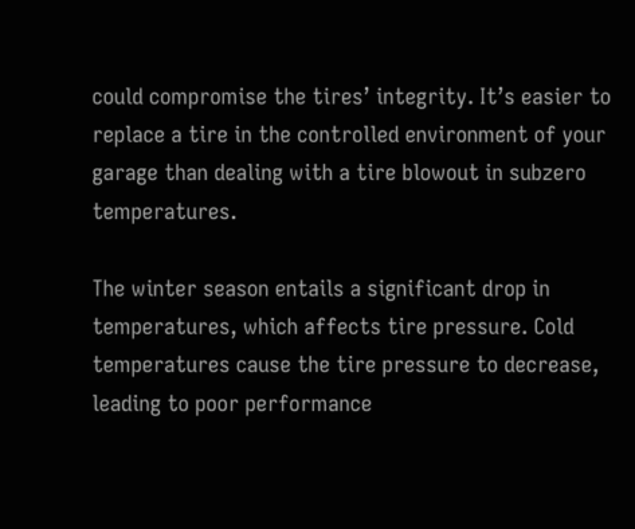could compromise the tires’ integrity. It’s easier to replace a tire in the controlled environment of your garage than dealing with a tire blowout in subzero temperatures.

The winter season entails a significant drop in temperatures, which affects tire pressure. Cold temperatures cause the tire pressure to decrease, leading to poor performance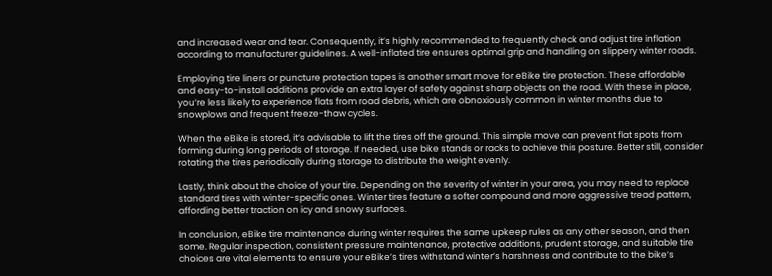and increased wear and tear. Consequently, it’s highly recommended to frequently check and adjust tire inflation according to manufacturer guidelines. A well-inflated tire ensures optimal grip and handling on slippery winter roads.

Employing tire liners or puncture protection tapes is another smart move for eBike tire protection. These affordable and easy-to-install additions provide an extra layer of safety against sharp objects on the road. With these in place, you’re less likely to experience flats from road debris, which are obnoxiously common in winter months due to snowplows and frequent freeze-thaw cycles.

When the eBike is stored, it’s advisable to lift the tires off the ground. This simple move can prevent flat spots from forming during long periods of storage. If needed, use bike stands or racks to achieve this posture. Better still, consider rotating the tires periodically during storage to distribute the weight evenly.

Lastly, think about the choice of your tire. Depending on the severity of winter in your area, you may need to replace standard tires with winter-specific ones. Winter tires feature a softer compound and more aggressive tread pattern, affording better traction on icy and snowy surfaces.

In conclusion, eBike tire maintenance during winter requires the same upkeep rules as any other season, and then some. Regular inspection, consistent pressure maintenance, protective additions, prudent storage, and suitable tire choices are vital elements to ensure your eBike’s tires withstand winter’s harshness and contribute to the bike’s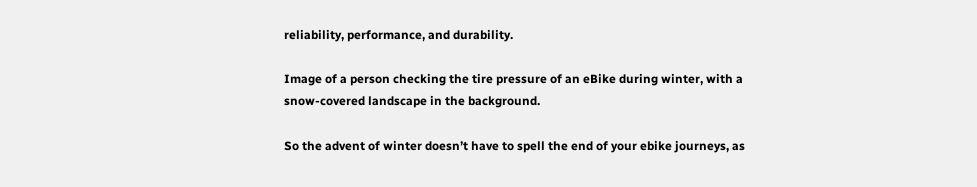reliability, performance, and durability.

Image of a person checking the tire pressure of an eBike during winter, with a snow-covered landscape in the background.

So the advent of winter doesn’t have to spell the end of your ebike journeys, as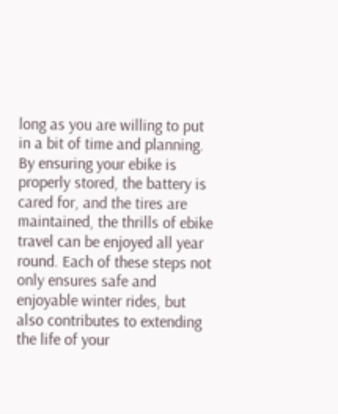long as you are willing to put in a bit of time and planning. By ensuring your ebike is properly stored, the battery is cared for, and the tires are maintained, the thrills of ebike travel can be enjoyed all year round. Each of these steps not only ensures safe and enjoyable winter rides, but also contributes to extending the life of your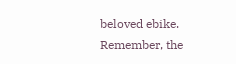beloved ebike. Remember, the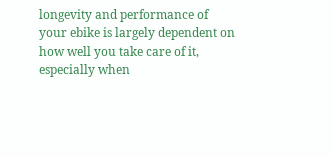longevity and performance of your ebike is largely dependent on how well you take care of it, especially when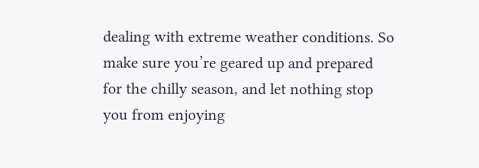dealing with extreme weather conditions. So make sure you’re geared up and prepared for the chilly season, and let nothing stop you from enjoying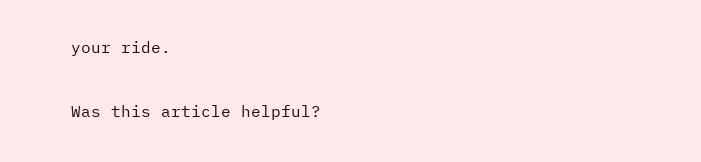your ride.

Was this article helpful?